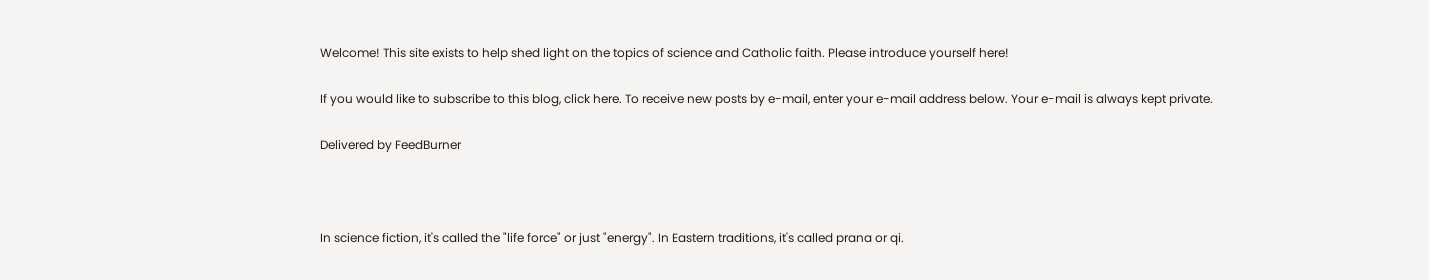Welcome! This site exists to help shed light on the topics of science and Catholic faith. Please introduce yourself here!

If you would like to subscribe to this blog, click here. To receive new posts by e-mail, enter your e-mail address below. Your e-mail is always kept private.

Delivered by FeedBurner



In science fiction, it's called the "life force" or just "energy". In Eastern traditions, it's called prana or qi.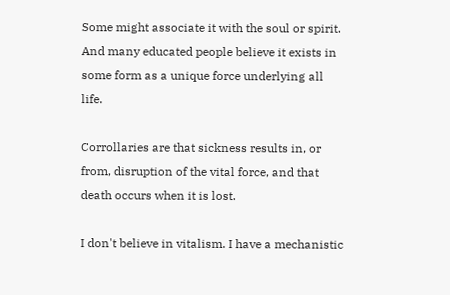Some might associate it with the soul or spirit. And many educated people believe it exists in some form as a unique force underlying all life.

Corrollaries are that sickness results in, or from, disruption of the vital force, and that death occurs when it is lost.

I don't believe in vitalism. I have a mechanistic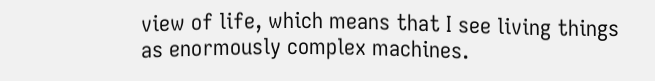view of life, which means that I see living things as enormously complex machines.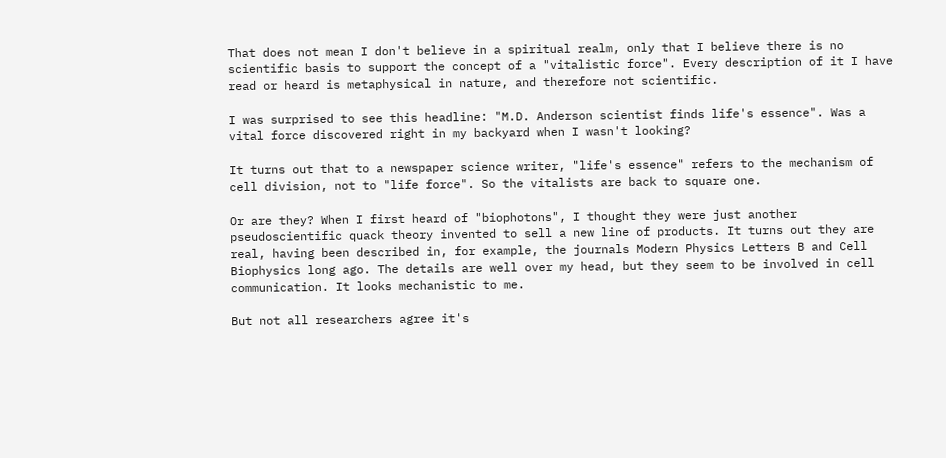That does not mean I don't believe in a spiritual realm, only that I believe there is no scientific basis to support the concept of a "vitalistic force". Every description of it I have read or heard is metaphysical in nature, and therefore not scientific.

I was surprised to see this headline: "M.D. Anderson scientist finds life's essence". Was a vital force discovered right in my backyard when I wasn't looking?

It turns out that to a newspaper science writer, "life's essence" refers to the mechanism of cell division, not to "life force". So the vitalists are back to square one.

Or are they? When I first heard of "biophotons", I thought they were just another pseudoscientific quack theory invented to sell a new line of products. It turns out they are real, having been described in, for example, the journals Modern Physics Letters B and Cell Biophysics long ago. The details are well over my head, but they seem to be involved in cell communication. It looks mechanistic to me.

But not all researchers agree it's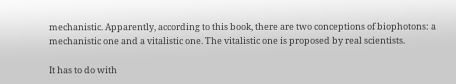mechanistic. Apparently, according to this book, there are two conceptions of biophotons: a mechanistic one and a vitalistic one. The vitalistic one is proposed by real scientists.

It has to do with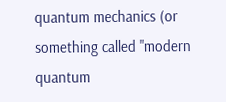quantum mechanics (or something called "modern quantum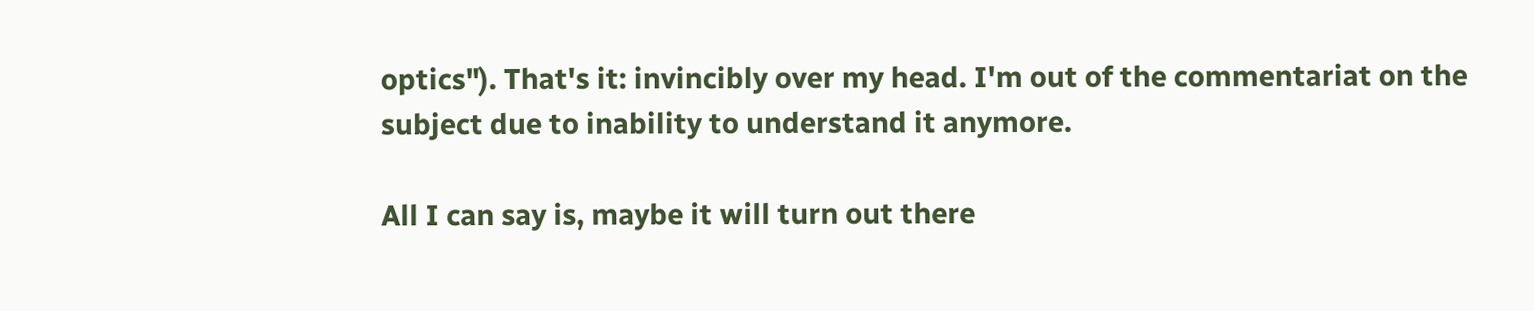optics"). That's it: invincibly over my head. I'm out of the commentariat on the subject due to inability to understand it anymore.

All I can say is, maybe it will turn out there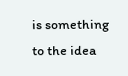is something to the idea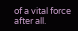of a vital force after all.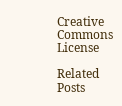Creative Commons License

Related Posts